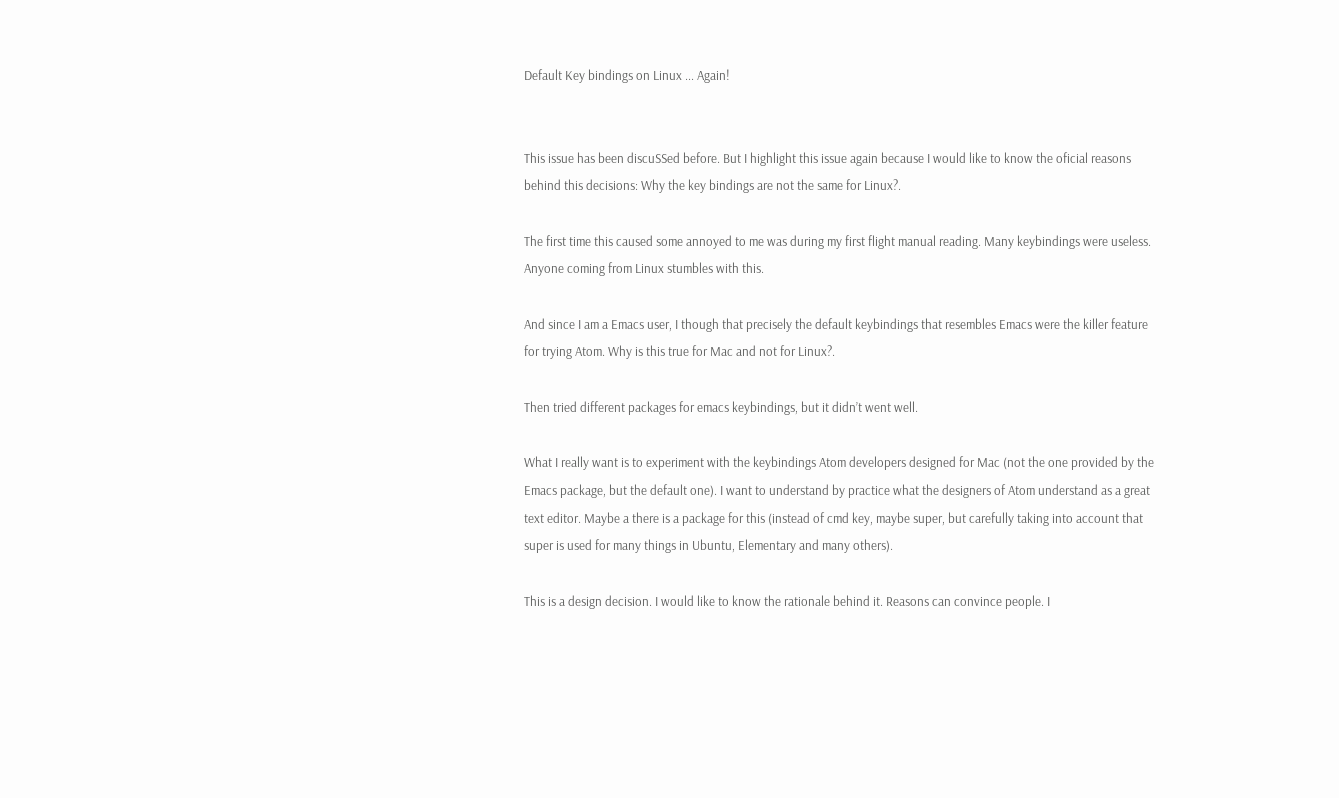Default Key bindings on Linux ... Again!


This issue has been discuSSed before. But I highlight this issue again because I would like to know the oficial reasons behind this decisions: Why the key bindings are not the same for Linux?.

The first time this caused some annoyed to me was during my first flight manual reading. Many keybindings were useless. Anyone coming from Linux stumbles with this.

And since I am a Emacs user, I though that precisely the default keybindings that resembles Emacs were the killer feature for trying Atom. Why is this true for Mac and not for Linux?.

Then tried different packages for emacs keybindings, but it didn’t went well.

What I really want is to experiment with the keybindings Atom developers designed for Mac (not the one provided by the Emacs package, but the default one). I want to understand by practice what the designers of Atom understand as a great text editor. Maybe a there is a package for this (instead of cmd key, maybe super, but carefully taking into account that super is used for many things in Ubuntu, Elementary and many others).

This is a design decision. I would like to know the rationale behind it. Reasons can convince people. I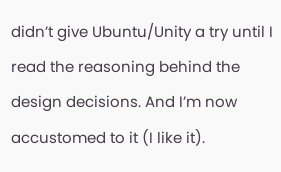didn’t give Ubuntu/Unity a try until I read the reasoning behind the design decisions. And I’m now accustomed to it (I like it).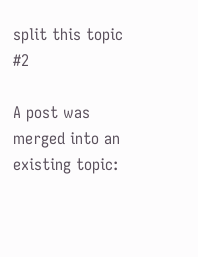split this topic #2

A post was merged into an existing topic: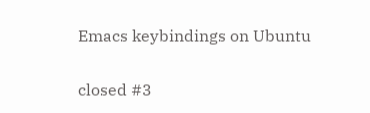Emacs keybindings on Ubuntu

closed #3